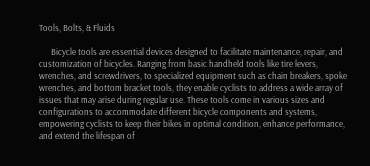Tools, Bolts, & Fluids

      Bicycle tools are essential devices designed to facilitate maintenance, repair, and customization of bicycles. Ranging from basic handheld tools like tire levers, wrenches, and screwdrivers, to specialized equipment such as chain breakers, spoke wrenches, and bottom bracket tools, they enable cyclists to address a wide array of issues that may arise during regular use. These tools come in various sizes and configurations to accommodate different bicycle components and systems, empowering cyclists to keep their bikes in optimal condition, enhance performance, and extend the lifespan of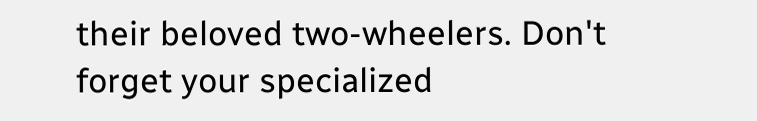their beloved two-wheelers. Don't forget your specialized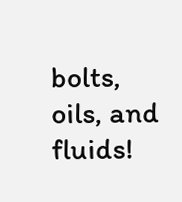bolts, oils, and fluids!